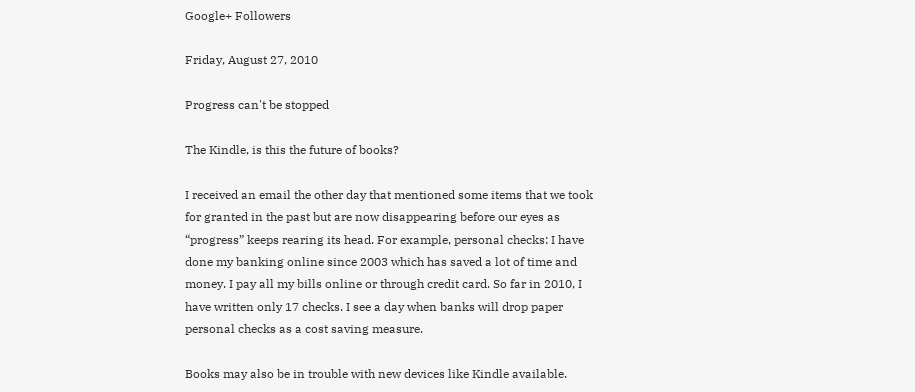Google+ Followers

Friday, August 27, 2010

Progress can't be stopped

The Kindle, is this the future of books?

I received an email the other day that mentioned some items that we took for granted in the past but are now disappearing before our eyes as “progress” keeps rearing its head. For example, personal checks: I have done my banking online since 2003 which has saved a lot of time and money. I pay all my bills online or through credit card. So far in 2010, I have written only 17 checks. I see a day when banks will drop paper personal checks as a cost saving measure.

Books may also be in trouble with new devices like Kindle available.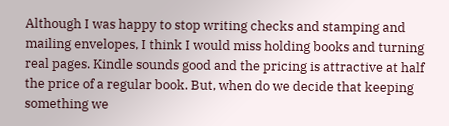Although I was happy to stop writing checks and stamping and mailing envelopes, I think I would miss holding books and turning real pages. Kindle sounds good and the pricing is attractive at half the price of a regular book. But, when do we decide that keeping something we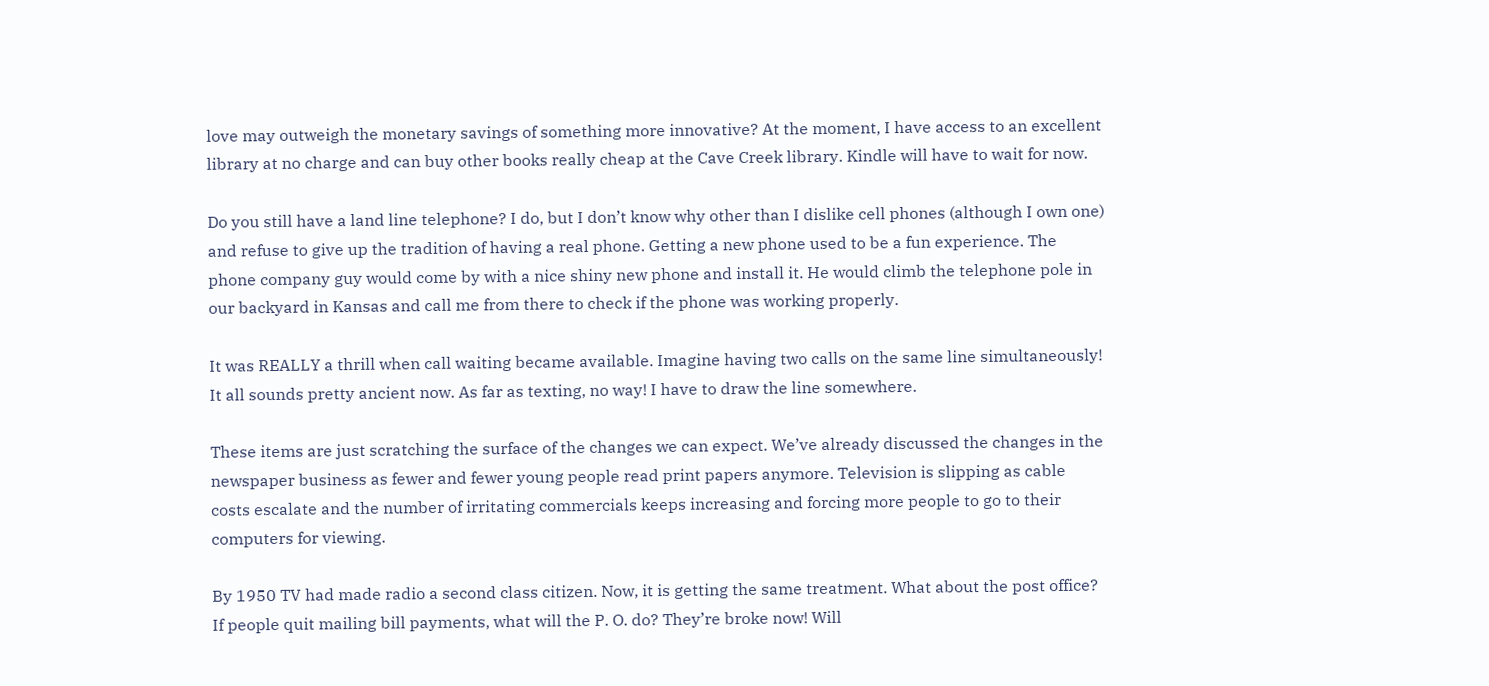love may outweigh the monetary savings of something more innovative? At the moment, I have access to an excellent library at no charge and can buy other books really cheap at the Cave Creek library. Kindle will have to wait for now.

Do you still have a land line telephone? I do, but I don’t know why other than I dislike cell phones (although I own one) and refuse to give up the tradition of having a real phone. Getting a new phone used to be a fun experience. The phone company guy would come by with a nice shiny new phone and install it. He would climb the telephone pole in our backyard in Kansas and call me from there to check if the phone was working properly.

It was REALLY a thrill when call waiting became available. Imagine having two calls on the same line simultaneously! It all sounds pretty ancient now. As far as texting, no way! I have to draw the line somewhere.

These items are just scratching the surface of the changes we can expect. We’ve already discussed the changes in the newspaper business as fewer and fewer young people read print papers anymore. Television is slipping as cable costs escalate and the number of irritating commercials keeps increasing and forcing more people to go to their computers for viewing.

By 1950 TV had made radio a second class citizen. Now, it is getting the same treatment. What about the post office? If people quit mailing bill payments, what will the P. O. do? They’re broke now! Will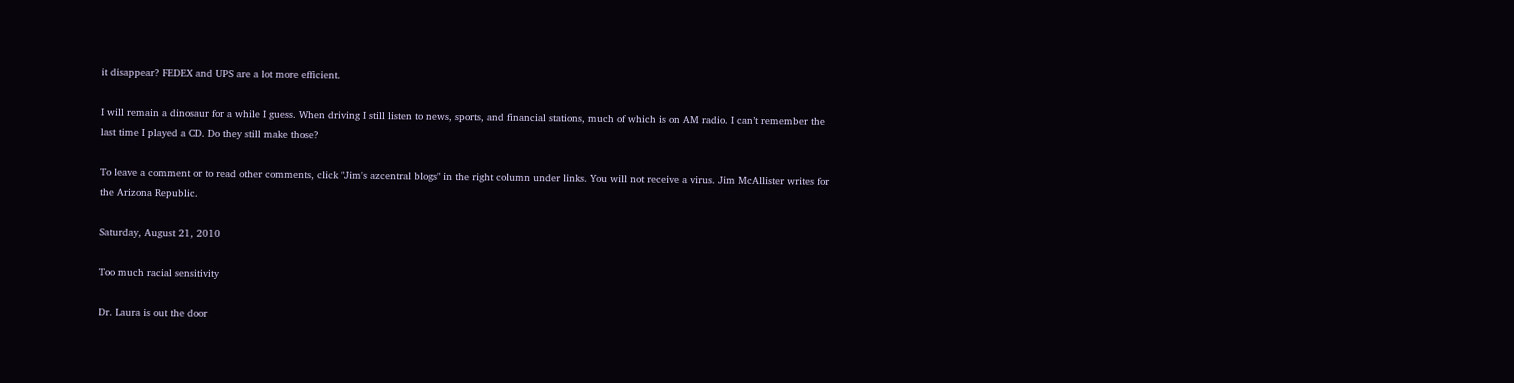it disappear? FEDEX and UPS are a lot more efficient.

I will remain a dinosaur for a while I guess. When driving I still listen to news, sports, and financial stations, much of which is on AM radio. I can’t remember the last time I played a CD. Do they still make those?

To leave a comment or to read other comments, click "Jim's azcentral blogs" in the right column under links. You will not receive a virus. Jim McAllister writes for the Arizona Republic.

Saturday, August 21, 2010

Too much racial sensitivity

Dr. Laura is out the door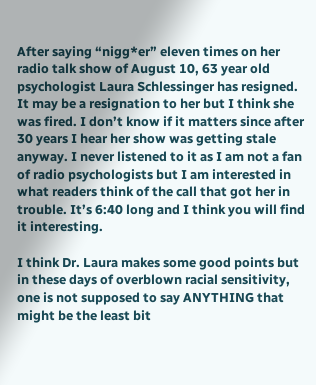After saying “nigg*er” eleven times on her radio talk show of August 10, 63 year old psychologist Laura Schlessinger has resigned. It may be a resignation to her but I think she was fired. I don’t know if it matters since after 30 years I hear her show was getting stale anyway. I never listened to it as I am not a fan of radio psychologists but I am interested in what readers think of the call that got her in trouble. It’s 6:40 long and I think you will find it interesting.

I think Dr. Laura makes some good points but in these days of overblown racial sensitivity, one is not supposed to say ANYTHING that might be the least bit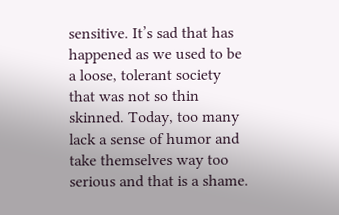sensitive. It’s sad that has happened as we used to be a loose, tolerant society that was not so thin skinned. Today, too many lack a sense of humor and take themselves way too serious and that is a shame.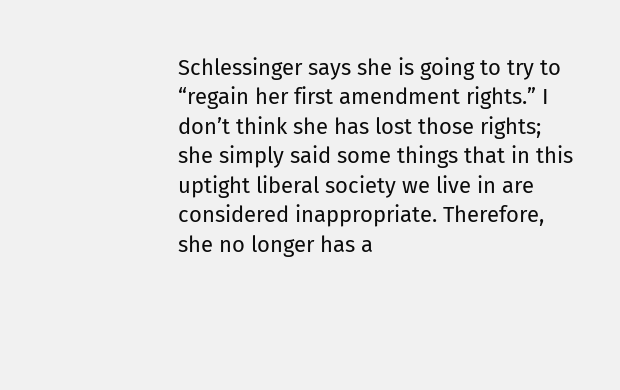Schlessinger says she is going to try to “regain her first amendment rights.” I don’t think she has lost those rights; she simply said some things that in this uptight liberal society we live in are considered inappropriate. Therefore, she no longer has a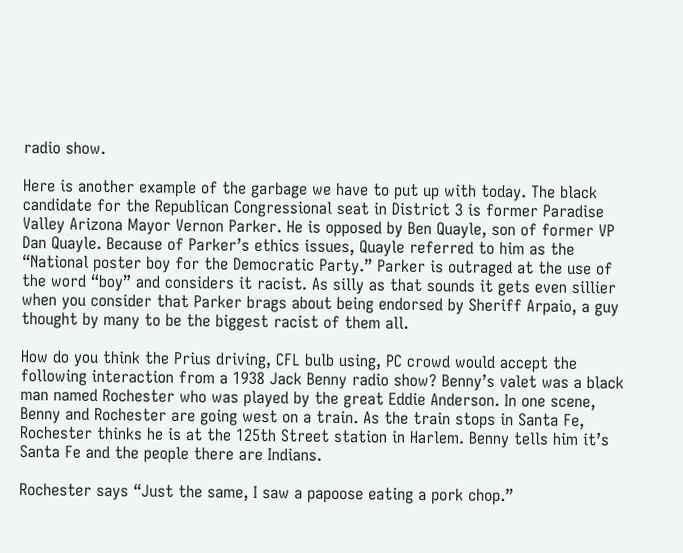radio show.

Here is another example of the garbage we have to put up with today. The black candidate for the Republican Congressional seat in District 3 is former Paradise Valley Arizona Mayor Vernon Parker. He is opposed by Ben Quayle, son of former VP Dan Quayle. Because of Parker’s ethics issues, Quayle referred to him as the “National poster boy for the Democratic Party.” Parker is outraged at the use of the word “boy” and considers it racist. As silly as that sounds it gets even sillier when you consider that Parker brags about being endorsed by Sheriff Arpaio, a guy thought by many to be the biggest racist of them all.

How do you think the Prius driving, CFL bulb using, PC crowd would accept the following interaction from a 1938 Jack Benny radio show? Benny’s valet was a black man named Rochester who was played by the great Eddie Anderson. In one scene, Benny and Rochester are going west on a train. As the train stops in Santa Fe, Rochester thinks he is at the 125th Street station in Harlem. Benny tells him it’s Santa Fe and the people there are Indians.

Rochester says “Just the same, I saw a papoose eating a pork chop.”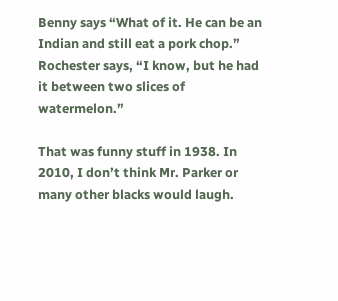Benny says “What of it. He can be an Indian and still eat a pork chop.” Rochester says, “I know, but he had it between two slices of watermelon.”

That was funny stuff in 1938. In 2010, I don’t think Mr. Parker or many other blacks would laugh.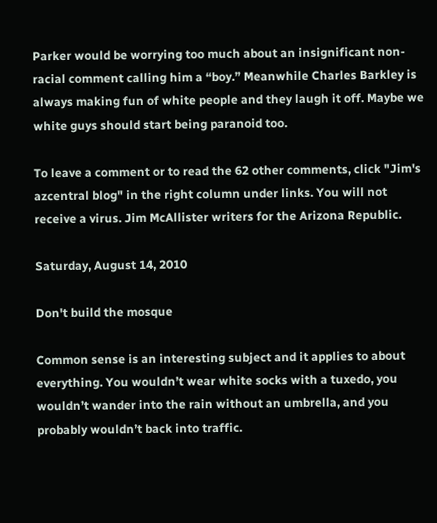Parker would be worrying too much about an insignificant non-racial comment calling him a “boy.” Meanwhile Charles Barkley is always making fun of white people and they laugh it off. Maybe we white guys should start being paranoid too.

To leave a comment or to read the 62 other comments, click "Jim's azcentral blog" in the right column under links. You will not receive a virus. Jim McAllister writers for the Arizona Republic.

Saturday, August 14, 2010

Don't build the mosque

Common sense is an interesting subject and it applies to about everything. You wouldn’t wear white socks with a tuxedo, you wouldn’t wander into the rain without an umbrella, and you probably wouldn’t back into traffic.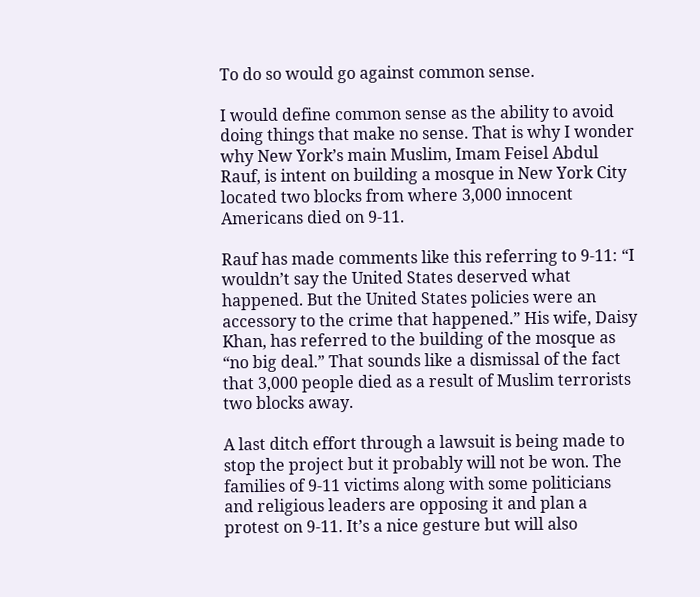To do so would go against common sense.

I would define common sense as the ability to avoid doing things that make no sense. That is why I wonder why New York’s main Muslim, Imam Feisel Abdul Rauf, is intent on building a mosque in New York City located two blocks from where 3,000 innocent Americans died on 9-11.

Rauf has made comments like this referring to 9-11: “I wouldn’t say the United States deserved what happened. But the United States policies were an accessory to the crime that happened.” His wife, Daisy Khan, has referred to the building of the mosque as “no big deal.” That sounds like a dismissal of the fact that 3,000 people died as a result of Muslim terrorists two blocks away.

A last ditch effort through a lawsuit is being made to stop the project but it probably will not be won. The families of 9-11 victims along with some politicians and religious leaders are opposing it and plan a protest on 9-11. It’s a nice gesture but will also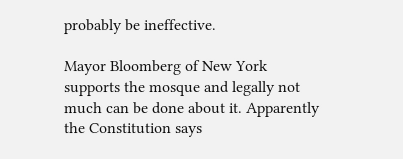probably be ineffective.

Mayor Bloomberg of New York supports the mosque and legally not much can be done about it. Apparently the Constitution says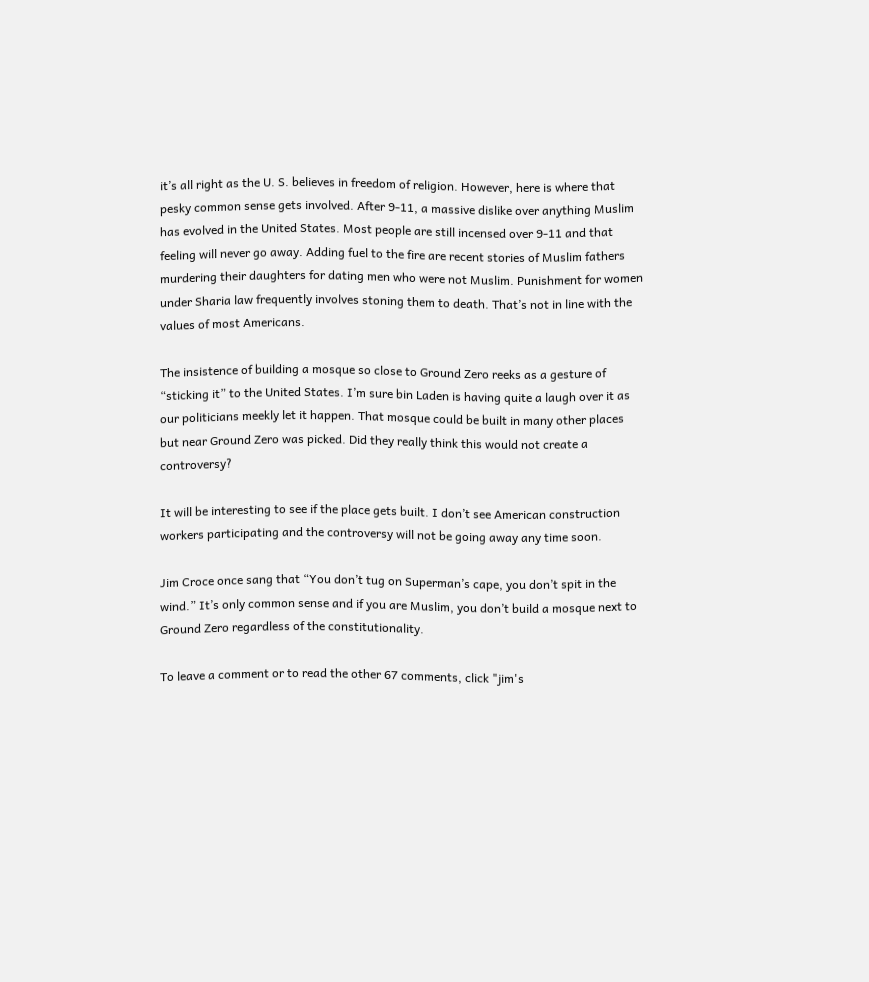it’s all right as the U. S. believes in freedom of religion. However, here is where that pesky common sense gets involved. After 9-11, a massive dislike over anything Muslim has evolved in the United States. Most people are still incensed over 9-11 and that feeling will never go away. Adding fuel to the fire are recent stories of Muslim fathers murdering their daughters for dating men who were not Muslim. Punishment for women under Sharia law frequently involves stoning them to death. That’s not in line with the values of most Americans.

The insistence of building a mosque so close to Ground Zero reeks as a gesture of “sticking it” to the United States. I’m sure bin Laden is having quite a laugh over it as our politicians meekly let it happen. That mosque could be built in many other places but near Ground Zero was picked. Did they really think this would not create a controversy?

It will be interesting to see if the place gets built. I don’t see American construction workers participating and the controversy will not be going away any time soon.

Jim Croce once sang that “You don’t tug on Superman’s cape, you don’t spit in the wind.” It’s only common sense and if you are Muslim, you don’t build a mosque next to Ground Zero regardless of the constitutionality.

To leave a comment or to read the other 67 comments, click "jim's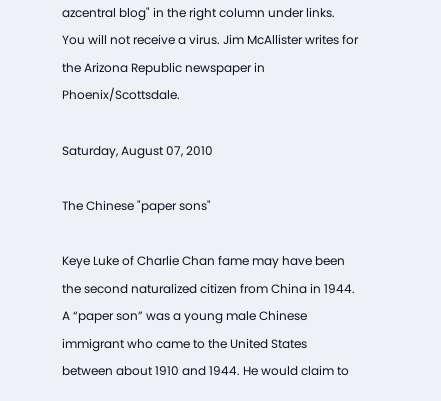azcentral blog" in the right column under links. You will not receive a virus. Jim McAllister writes for the Arizona Republic newspaper in Phoenix/Scottsdale.

Saturday, August 07, 2010

The Chinese "paper sons"

Keye Luke of Charlie Chan fame may have been the second naturalized citizen from China in 1944.
A “paper son” was a young male Chinese immigrant who came to the United States between about 1910 and 1944. He would claim to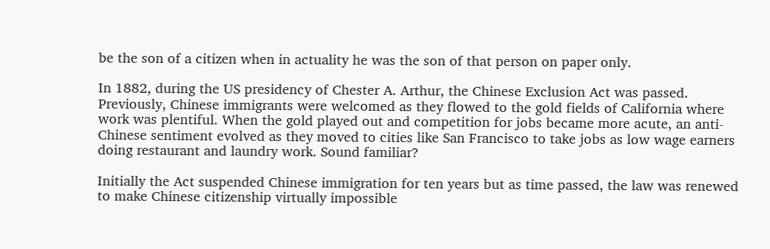be the son of a citizen when in actuality he was the son of that person on paper only.

In 1882, during the US presidency of Chester A. Arthur, the Chinese Exclusion Act was passed. Previously, Chinese immigrants were welcomed as they flowed to the gold fields of California where work was plentiful. When the gold played out and competition for jobs became more acute, an anti-Chinese sentiment evolved as they moved to cities like San Francisco to take jobs as low wage earners doing restaurant and laundry work. Sound familiar?

Initially the Act suspended Chinese immigration for ten years but as time passed, the law was renewed to make Chinese citizenship virtually impossible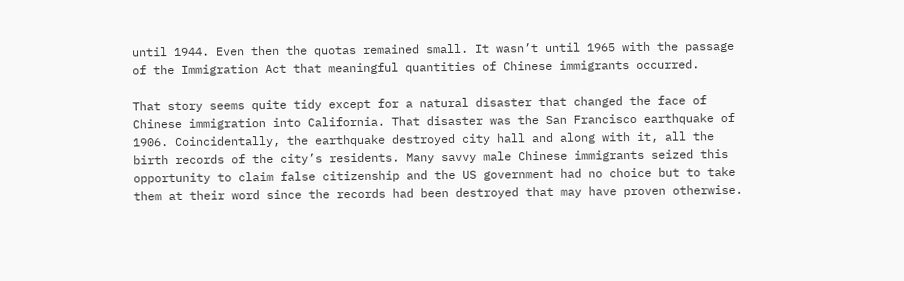until 1944. Even then the quotas remained small. It wasn’t until 1965 with the passage of the Immigration Act that meaningful quantities of Chinese immigrants occurred.

That story seems quite tidy except for a natural disaster that changed the face of Chinese immigration into California. That disaster was the San Francisco earthquake of 1906. Coincidentally, the earthquake destroyed city hall and along with it, all the birth records of the city’s residents. Many savvy male Chinese immigrants seized this opportunity to claim false citizenship and the US government had no choice but to take them at their word since the records had been destroyed that may have proven otherwise.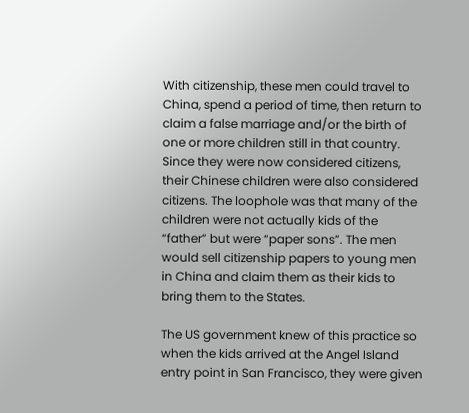With citizenship, these men could travel to China, spend a period of time, then return to claim a false marriage and/or the birth of one or more children still in that country. Since they were now considered citizens, their Chinese children were also considered citizens. The loophole was that many of the children were not actually kids of the “father” but were “paper sons”. The men would sell citizenship papers to young men in China and claim them as their kids to bring them to the States.

The US government knew of this practice so when the kids arrived at the Angel Island entry point in San Francisco, they were given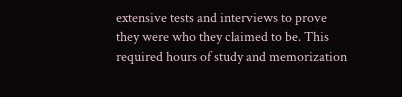extensive tests and interviews to prove they were who they claimed to be. This required hours of study and memorization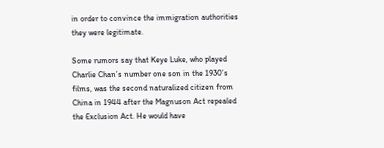in order to convince the immigration authorities they were legitimate.

Some rumors say that Keye Luke, who played Charlie Chan’s number one son in the 1930’s films, was the second naturalized citizen from China in 1944 after the Magnuson Act repealed the Exclusion Act. He would have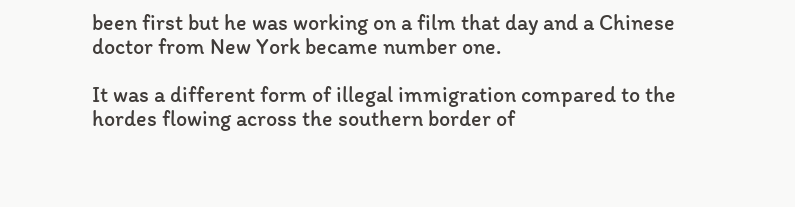been first but he was working on a film that day and a Chinese doctor from New York became number one.

It was a different form of illegal immigration compared to the hordes flowing across the southern border of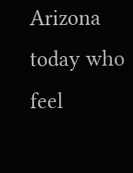Arizona today who feel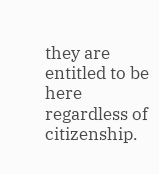they are entitled to be here regardless of citizenship.